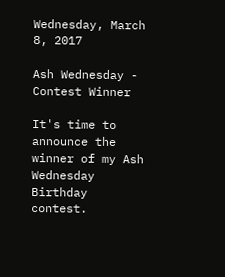Wednesday, March 8, 2017

Ash Wednesday - Contest Winner

It's time to announce the winner of my Ash Wednesday Birthday contest.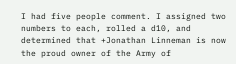I had five people comment. I assigned two numbers to each, rolled a d10, and determined that +Jonathan Linneman is now the proud owner of the Army of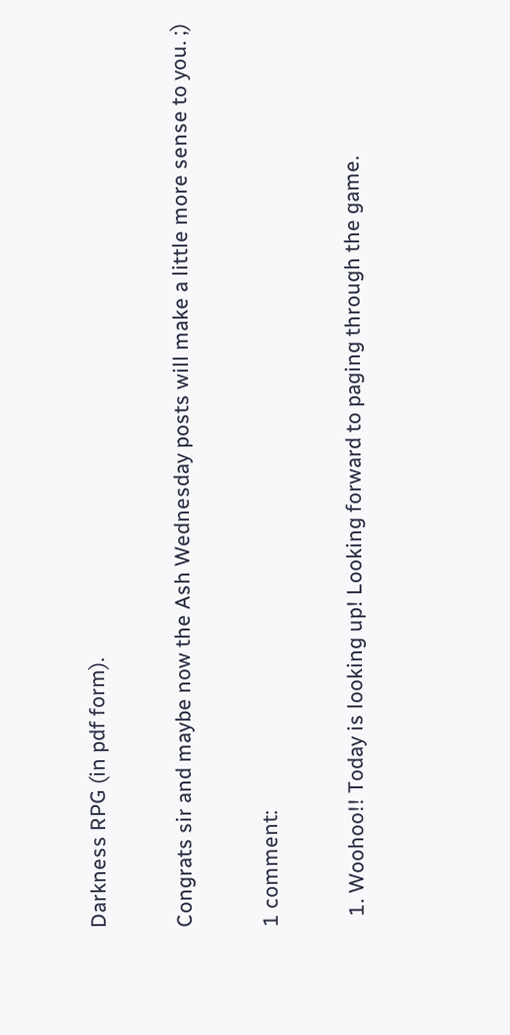Darkness RPG (in pdf form).

Congrats sir and maybe now the Ash Wednesday posts will make a little more sense to you. ;)

1 comment:

  1. Woohoo!! Today is looking up! Looking forward to paging through the game.